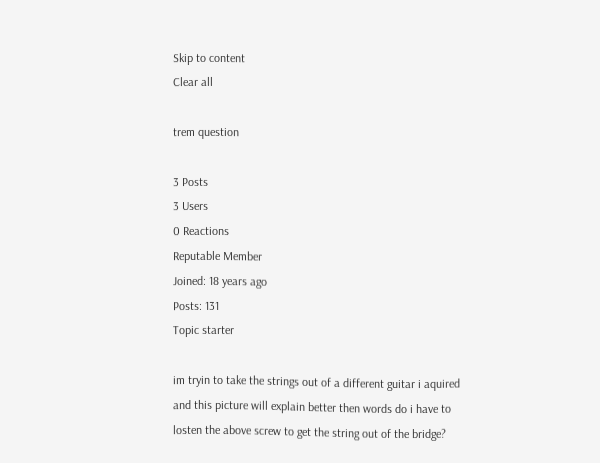Skip to content
Clear all

trem question

3 Posts
3 Users
0 Reactions
Reputable Member
Joined: 18 years ago
Posts: 131
Topic starter

im tryin to take the strings out of a different guitar i aquired and this picture will explain better then words do i have to losten the above screw to get the string out of the bridge?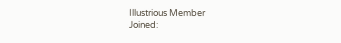Illustrious Member
Joined: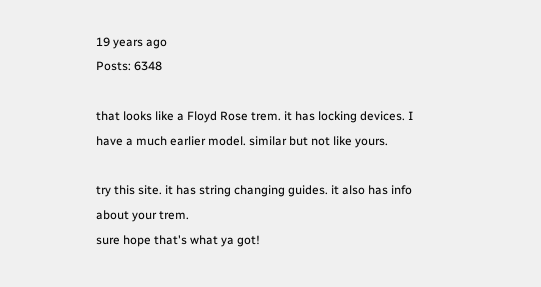19 years ago
Posts: 6348

that looks like a Floyd Rose trem. it has locking devices. I have a much earlier model. similar but not like yours.

try this site. it has string changing guides. it also has info about your trem.
sure hope that's what ya got!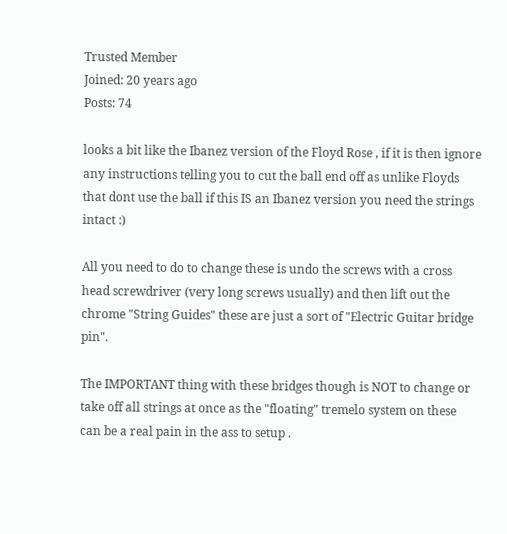Trusted Member
Joined: 20 years ago
Posts: 74

looks a bit like the Ibanez version of the Floyd Rose , if it is then ignore any instructions telling you to cut the ball end off as unlike Floyds that dont use the ball if this IS an Ibanez version you need the strings intact :)

All you need to do to change these is undo the screws with a cross head screwdriver (very long screws usually) and then lift out the chrome "String Guides" these are just a sort of "Electric Guitar bridge pin".

The IMPORTANT thing with these bridges though is NOT to change or take off all strings at once as the "floating" tremelo system on these can be a real pain in the ass to setup .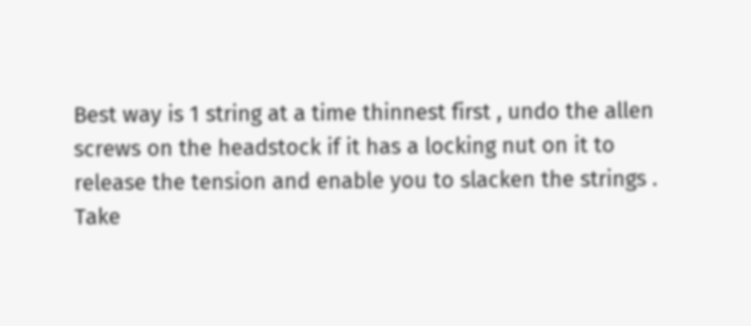Best way is 1 string at a time thinnest first , undo the allen screws on the headstock if it has a locking nut on it to release the tension and enable you to slacken the strings .
Take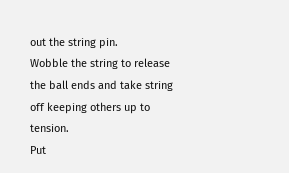out the string pin.
Wobble the string to release the ball ends and take string off keeping others up to tension.
Put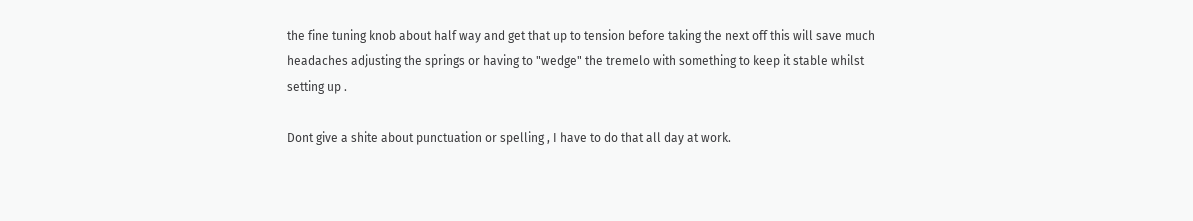the fine tuning knob about half way and get that up to tension before taking the next off this will save much headaches adjusting the springs or having to "wedge" the tremelo with something to keep it stable whilst setting up .

Dont give a shite about punctuation or spelling , I have to do that all day at work.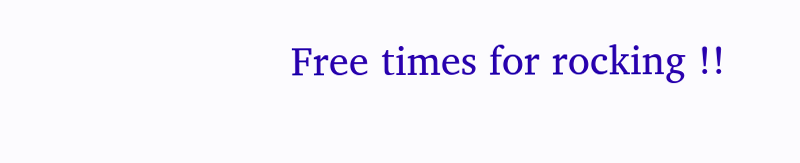Free times for rocking !!